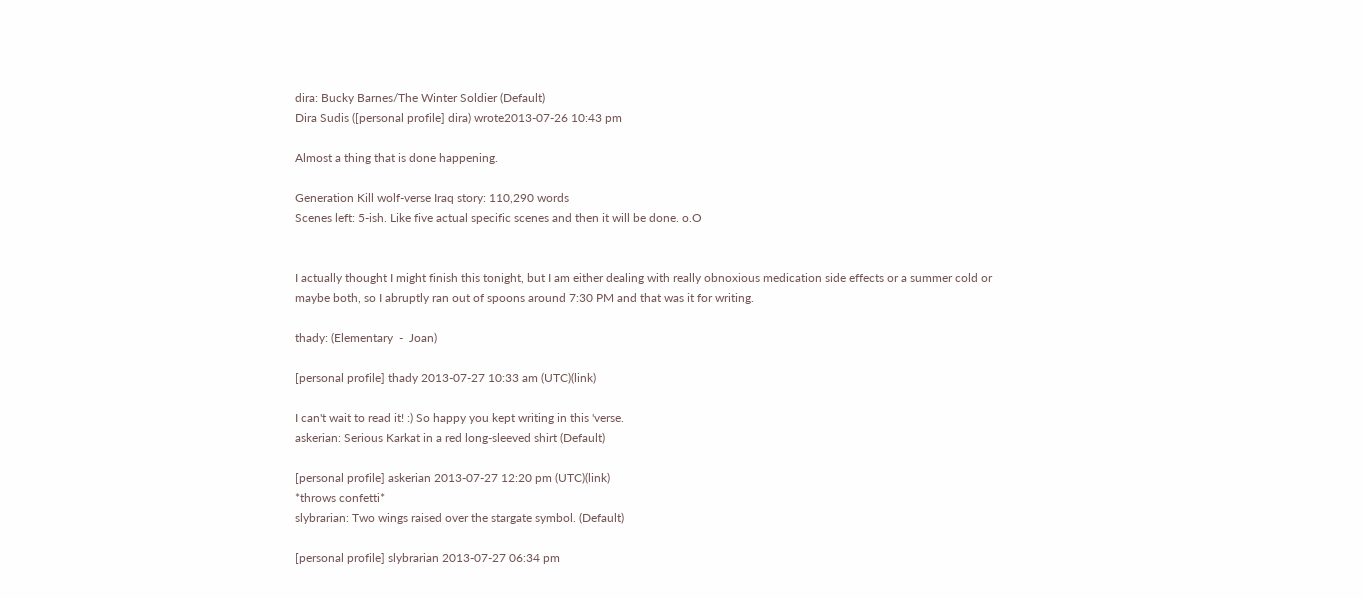dira: Bucky Barnes/The Winter Soldier (Default)
Dira Sudis ([personal profile] dira) wrote2013-07-26 10:43 pm

Almost a thing that is done happening.

Generation Kill wolf-verse Iraq story: 110,290 words
Scenes left: 5-ish. Like five actual specific scenes and then it will be done. o.O


I actually thought I might finish this tonight, but I am either dealing with really obnoxious medication side effects or a summer cold or maybe both, so I abruptly ran out of spoons around 7:30 PM and that was it for writing.

thady: (Elementary  -  Joan)

[personal profile] thady 2013-07-27 10:33 am (UTC)(link)

I can't wait to read it! :) So happy you kept writing in this 'verse.
askerian: Serious Karkat in a red long-sleeved shirt (Default)

[personal profile] askerian 2013-07-27 12:20 pm (UTC)(link)
*throws confetti*
slybrarian: Two wings raised over the stargate symbol. (Default)

[personal profile] slybrarian 2013-07-27 06:34 pm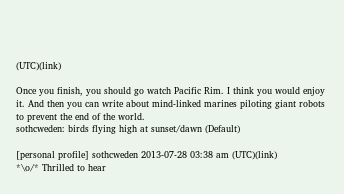(UTC)(link)

Once you finish, you should go watch Pacific Rim. I think you would enjoy it. And then you can write about mind-linked marines piloting giant robots to prevent the end of the world.
sothcweden: birds flying high at sunset/dawn (Default)

[personal profile] sothcweden 2013-07-28 03:38 am (UTC)(link)
*\o/* Thrilled to hear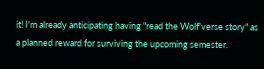it! I'm already anticipating having "read the Wolf'verse story" as a planned reward for surviving the upcoming semester.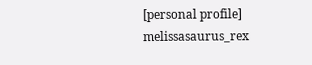[personal profile] melissasaurus_rex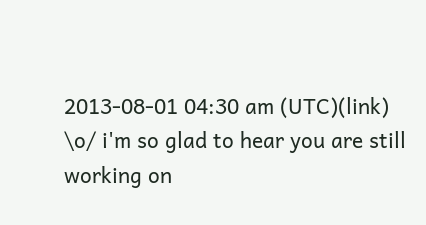2013-08-01 04:30 am (UTC)(link)
\o/ i'm so glad to hear you are still working on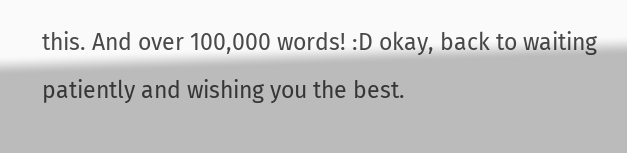this. And over 100,000 words! :D okay, back to waiting patiently and wishing you the best.